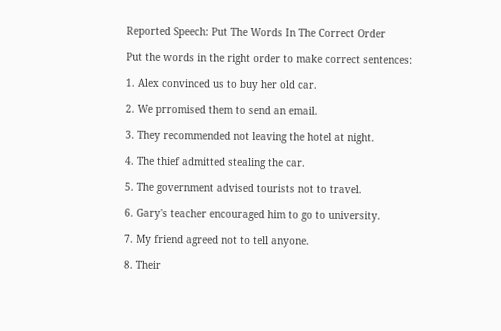Reported Speech: Put The Words In The Correct Order

Put the words in the right order to make correct sentences:

1. Alex convinced us to buy her old car.

2. We prromised them to send an email.

3. They recommended not leaving the hotel at night.

4. The thief admitted stealing the car.

5. The government advised tourists not to travel.

6. Gary's teacher encouraged him to go to university.

7. My friend agreed not to tell anyone.

8. Their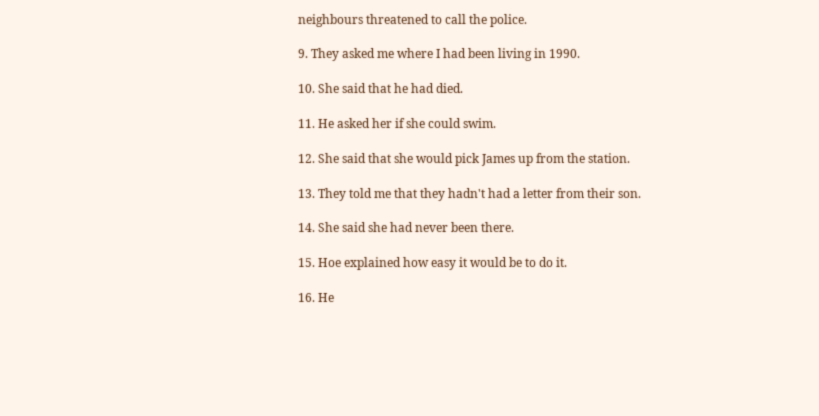neighbours threatened to call the police.

9. They asked me where I had been living in 1990.

10. She said that he had died.

11. He asked her if she could swim.

12. She said that she would pick James up from the station.

13. They told me that they hadn't had a letter from their son.

14. She said she had never been there.

15. Hoe explained how easy it would be to do it.

16. He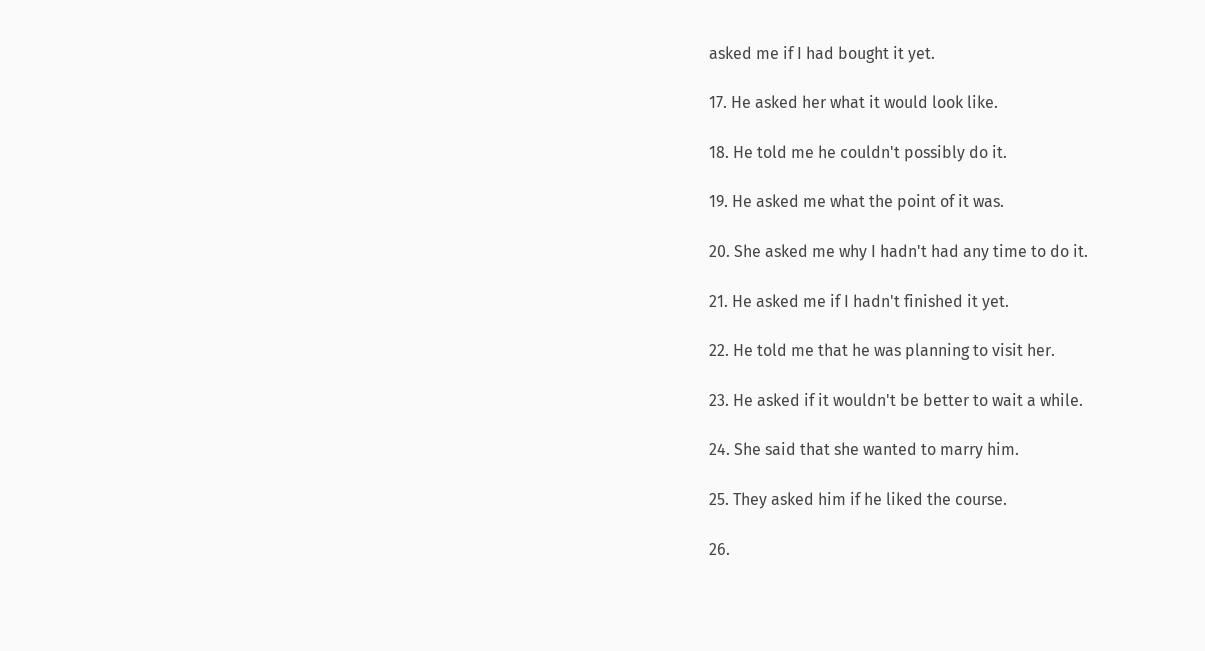asked me if I had bought it yet.

17. He asked her what it would look like.

18. He told me he couldn't possibly do it.

19. He asked me what the point of it was.

20. She asked me why I hadn't had any time to do it.

21. He asked me if I hadn't finished it yet.

22. He told me that he was planning to visit her.

23. He asked if it wouldn't be better to wait a while.

24. She said that she wanted to marry him.

25. They asked him if he liked the course.

26.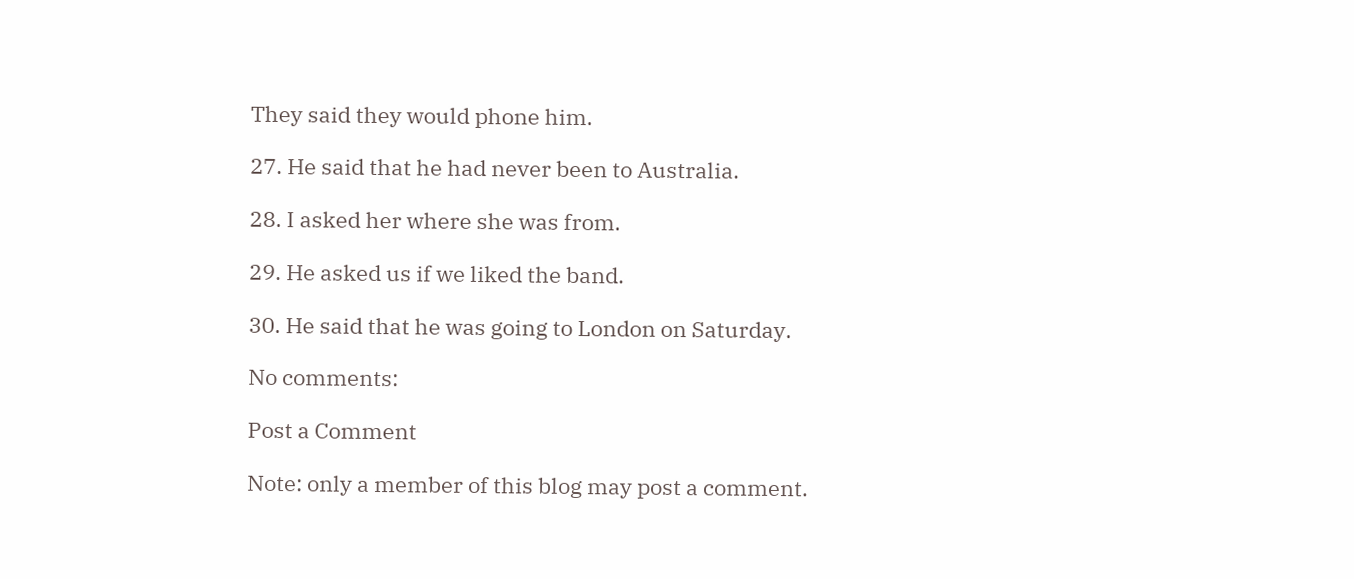They said they would phone him.

27. He said that he had never been to Australia.

28. I asked her where she was from.

29. He asked us if we liked the band.

30. He said that he was going to London on Saturday.

No comments:

Post a Comment

Note: only a member of this blog may post a comment.